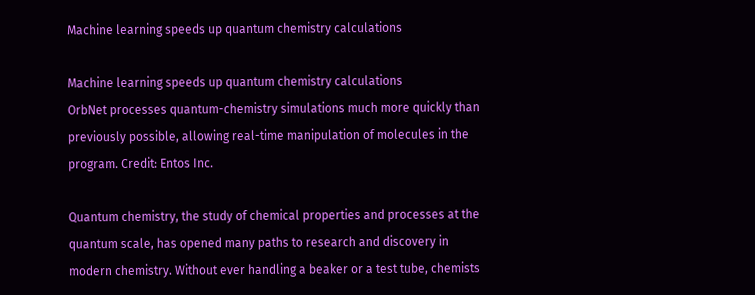Machine learning speeds up quantum chemistry calculations

Machine learning speeds up quantum chemistry calculations
OrbNet processes quantum-chemistry simulations much more quickly than previously possible, allowing real-time manipulation of molecules in the program. Credit: Entos Inc.

Quantum chemistry, the study of chemical properties and processes at the quantum scale, has opened many paths to research and discovery in modern chemistry. Without ever handling a beaker or a test tube, chemists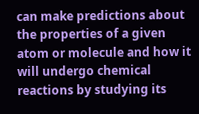can make predictions about the properties of a given atom or molecule and how it will undergo chemical reactions by studying its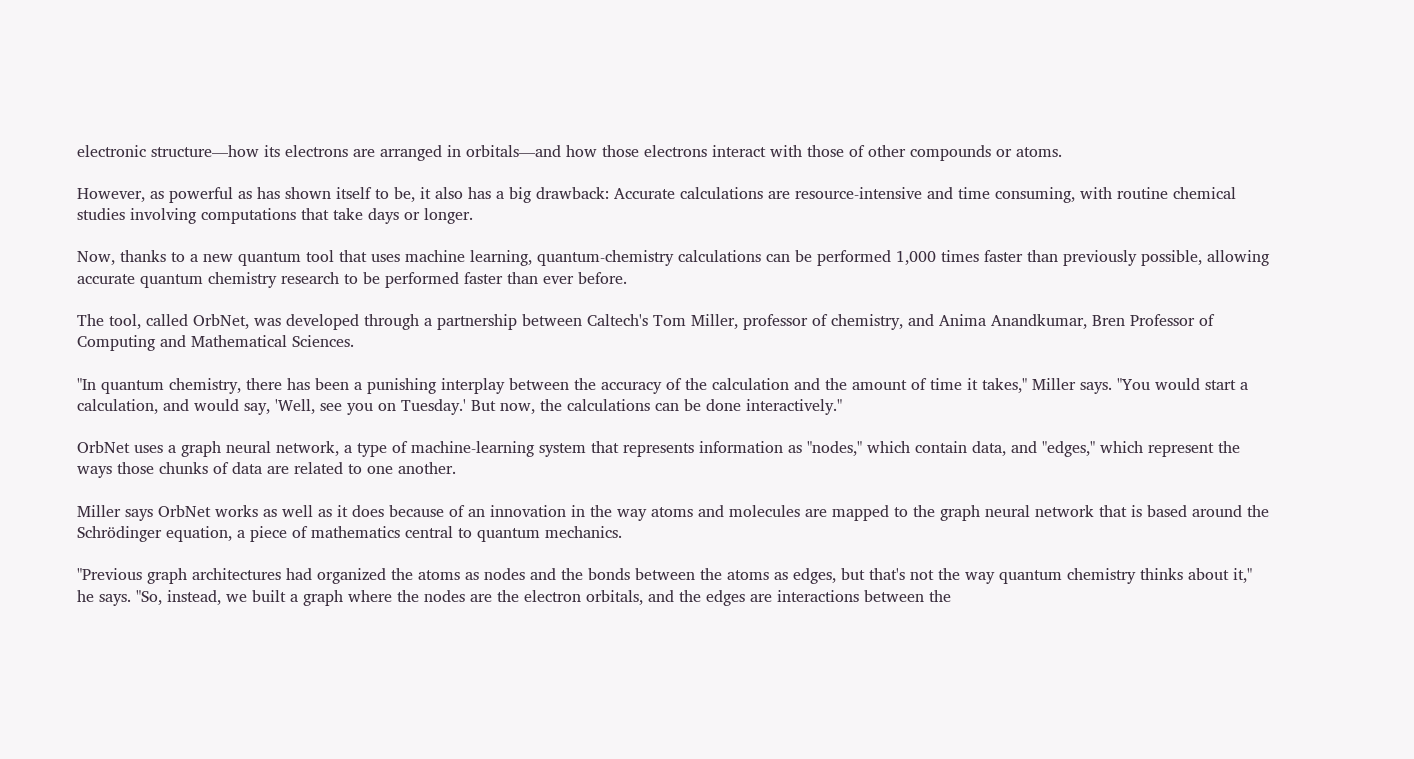electronic structure—how its electrons are arranged in orbitals—and how those electrons interact with those of other compounds or atoms.

However, as powerful as has shown itself to be, it also has a big drawback: Accurate calculations are resource-intensive and time consuming, with routine chemical studies involving computations that take days or longer.

Now, thanks to a new quantum tool that uses machine learning, quantum-chemistry calculations can be performed 1,000 times faster than previously possible, allowing accurate quantum chemistry research to be performed faster than ever before.

The tool, called OrbNet, was developed through a partnership between Caltech's Tom Miller, professor of chemistry, and Anima Anandkumar, Bren Professor of Computing and Mathematical Sciences.

"In quantum chemistry, there has been a punishing interplay between the accuracy of the calculation and the amount of time it takes," Miller says. "You would start a calculation, and would say, 'Well, see you on Tuesday.' But now, the calculations can be done interactively."

OrbNet uses a graph neural network, a type of machine-learning system that represents information as "nodes," which contain data, and "edges," which represent the ways those chunks of data are related to one another.

Miller says OrbNet works as well as it does because of an innovation in the way atoms and molecules are mapped to the graph neural network that is based around the Schrödinger equation, a piece of mathematics central to quantum mechanics.

"Previous graph architectures had organized the atoms as nodes and the bonds between the atoms as edges, but that's not the way quantum chemistry thinks about it," he says. "So, instead, we built a graph where the nodes are the electron orbitals, and the edges are interactions between the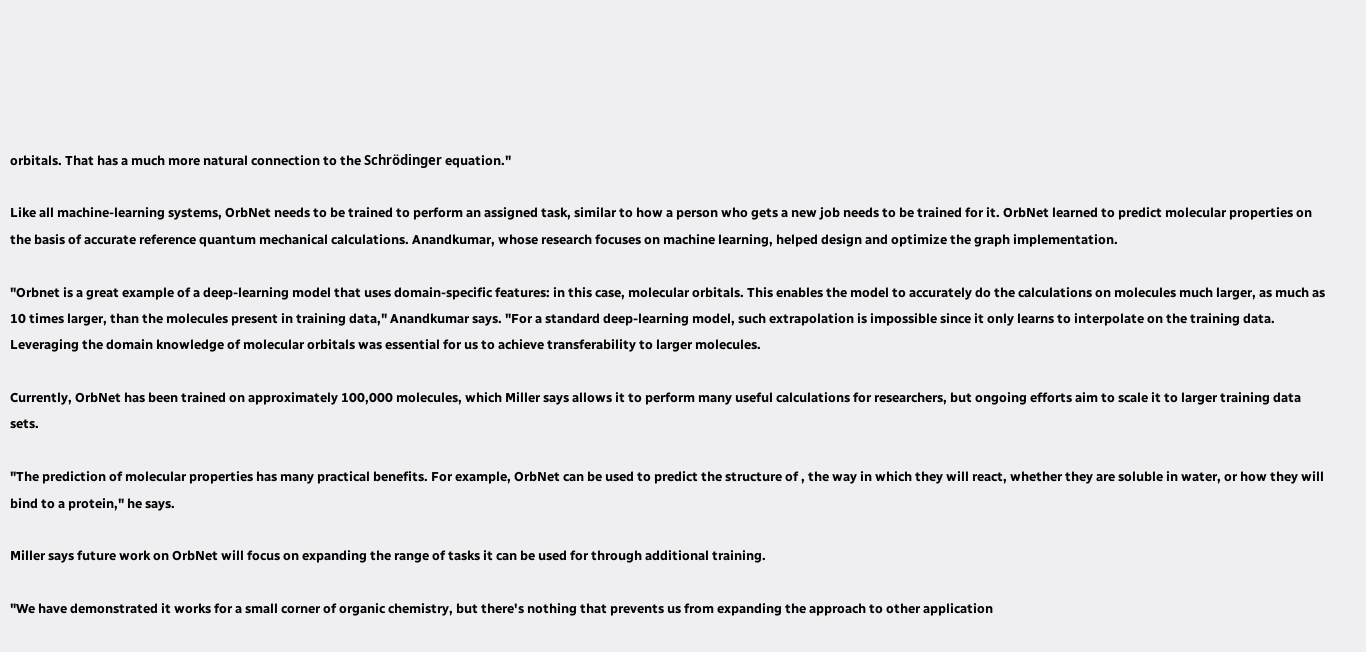orbitals. That has a much more natural connection to the Schrödinger equation."

Like all machine-learning systems, OrbNet needs to be trained to perform an assigned task, similar to how a person who gets a new job needs to be trained for it. OrbNet learned to predict molecular properties on the basis of accurate reference quantum mechanical calculations. Anandkumar, whose research focuses on machine learning, helped design and optimize the graph implementation.

"Orbnet is a great example of a deep-learning model that uses domain-specific features: in this case, molecular orbitals. This enables the model to accurately do the calculations on molecules much larger, as much as 10 times larger, than the molecules present in training data," Anandkumar says. "For a standard deep-learning model, such extrapolation is impossible since it only learns to interpolate on the training data. Leveraging the domain knowledge of molecular orbitals was essential for us to achieve transferability to larger molecules.

Currently, OrbNet has been trained on approximately 100,000 molecules, which Miller says allows it to perform many useful calculations for researchers, but ongoing efforts aim to scale it to larger training data sets.

"The prediction of molecular properties has many practical benefits. For example, OrbNet can be used to predict the structure of , the way in which they will react, whether they are soluble in water, or how they will bind to a protein," he says.

Miller says future work on OrbNet will focus on expanding the range of tasks it can be used for through additional training.

"We have demonstrated it works for a small corner of organic chemistry, but there's nothing that prevents us from expanding the approach to other application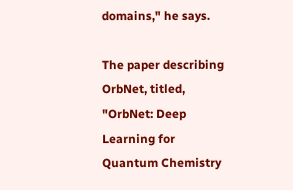domains," he says.

The paper describing OrbNet, titled, "OrbNet: Deep Learning for Quantum Chemistry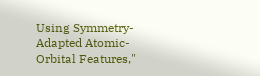Using Symmetry-Adapted Atomic-Orbital Features,"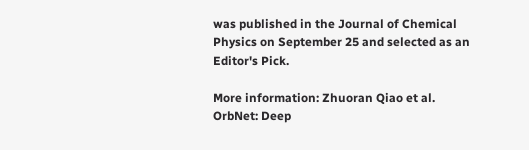was published in the Journal of Chemical Physics on September 25 and selected as an Editor's Pick.

More information: Zhuoran Qiao et al. OrbNet: Deep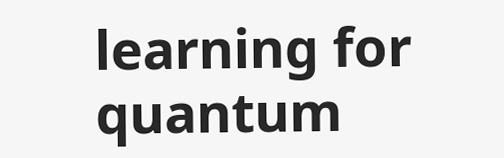learning for quantum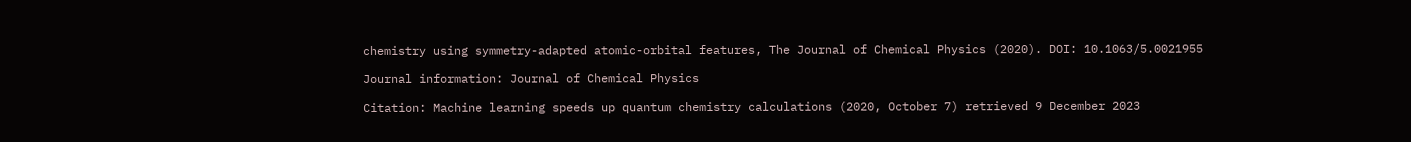chemistry using symmetry-adapted atomic-orbital features, The Journal of Chemical Physics (2020). DOI: 10.1063/5.0021955

Journal information: Journal of Chemical Physics

Citation: Machine learning speeds up quantum chemistry calculations (2020, October 7) retrieved 9 December 2023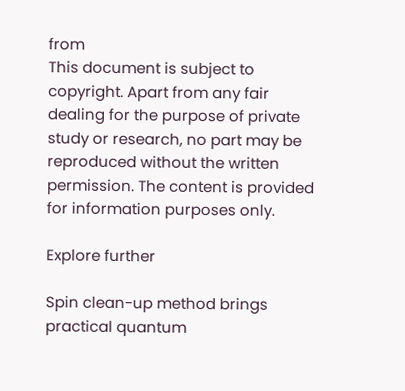from
This document is subject to copyright. Apart from any fair dealing for the purpose of private study or research, no part may be reproduced without the written permission. The content is provided for information purposes only.

Explore further

Spin clean-up method brings practical quantum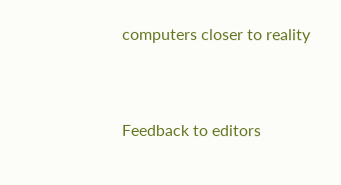computers closer to reality


Feedback to editors